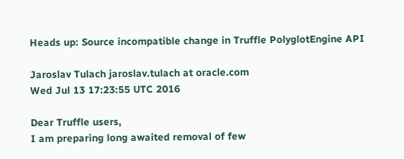Heads up: Source incompatible change in Truffle PolyglotEngine API

Jaroslav Tulach jaroslav.tulach at oracle.com
Wed Jul 13 17:23:55 UTC 2016

Dear Truffle users,
I am preparing long awaited removal of few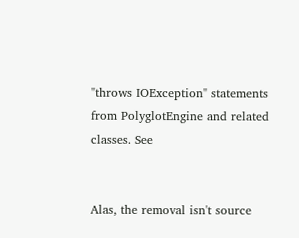"throws IOException" statements
from PolyglotEngine and related classes. See


Alas, the removal isn't source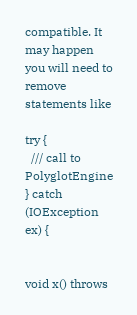compatible. It may happen you will need to
remove statements like

try {
  /// call to PolyglotEngine
} catch (IOException ex) {


void x() throws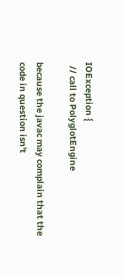IOException {
  // call to PolyglotEngine

because the javac may complain that the code in question isn't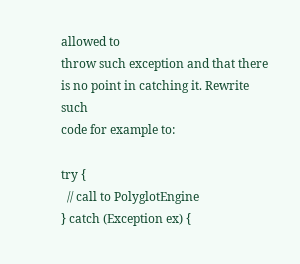allowed to
throw such exception and that there is no point in catching it. Rewrite such
code for example to:

try {
  // call to PolyglotEngine
} catch (Exception ex) {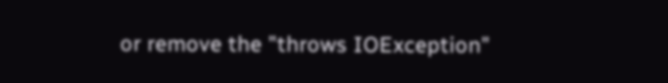or remove the "throws IOException"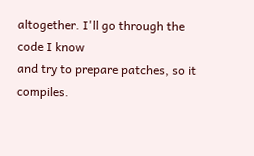altogether. I'll go through the code I know
and try to prepare patches, so it compiles.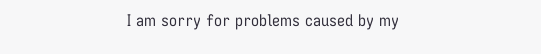I am sorry for problems caused by my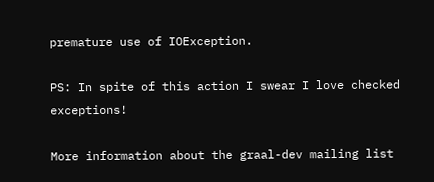premature use of IOException.

PS: In spite of this action I swear I love checked exceptions!

More information about the graal-dev mailing list